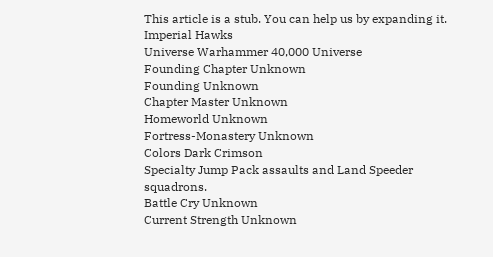This article is a stub. You can help us by expanding it.
Imperial Hawks
Universe Warhammer 40,000 Universe
Founding Chapter Unknown
Founding Unknown
Chapter Master Unknown
Homeworld Unknown
Fortress-Monastery Unknown
Colors Dark Crimson
Specialty Jump Pack assaults and Land Speeder squadrons.
Battle Cry Unknown
Current Strength Unknown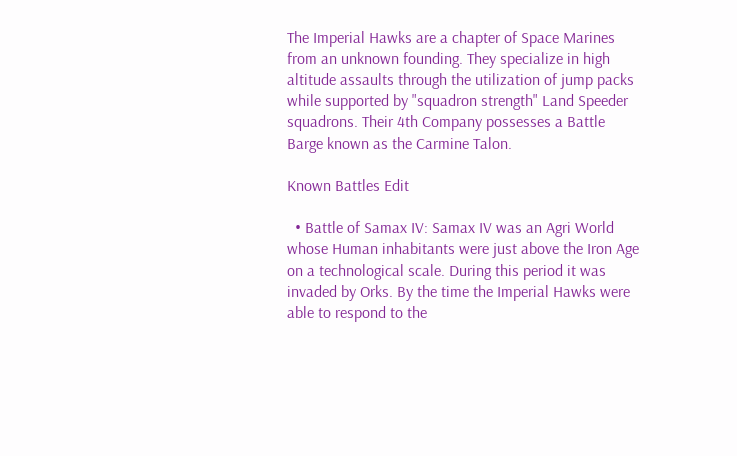The Imperial Hawks are a chapter of Space Marines from an unknown founding. They specialize in high altitude assaults through the utilization of jump packs while supported by "squadron strength" Land Speeder squadrons. Their 4th Company possesses a Battle Barge known as the Carmine Talon.

Known Battles Edit

  • Battle of Samax IV: Samax IV was an Agri World whose Human inhabitants were just above the Iron Age on a technological scale. During this period it was invaded by Orks. By the time the Imperial Hawks were able to respond to the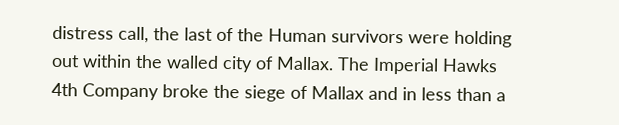distress call, the last of the Human survivors were holding out within the walled city of Mallax. The Imperial Hawks 4th Company broke the siege of Mallax and in less than a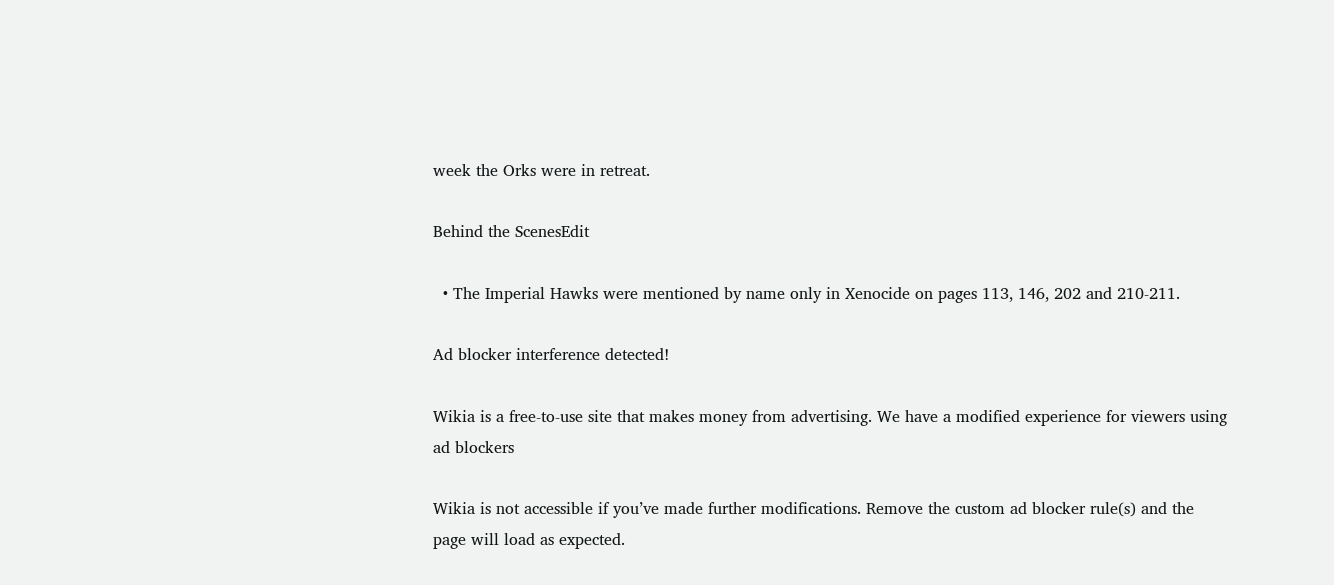week the Orks were in retreat.

Behind the ScenesEdit

  • The Imperial Hawks were mentioned by name only in Xenocide on pages 113, 146, 202 and 210-211.

Ad blocker interference detected!

Wikia is a free-to-use site that makes money from advertising. We have a modified experience for viewers using ad blockers

Wikia is not accessible if you’ve made further modifications. Remove the custom ad blocker rule(s) and the page will load as expected.